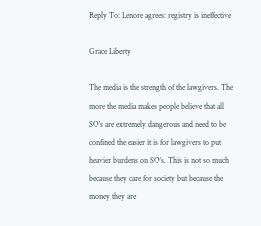Reply To: Lenore agrees: registry is ineffective

Grace Liberty

The media is the strength of the lawgivers. The more the media makes people believe that all SO’s are extremely dangerous and need to be confined the easier it is for lawgivers to put heavier burdens on SO’s. This is not so much because they care for society but because the money they are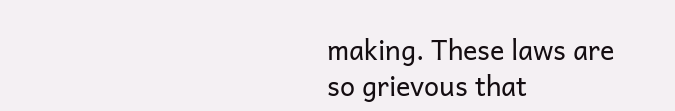making. These laws are so grievous that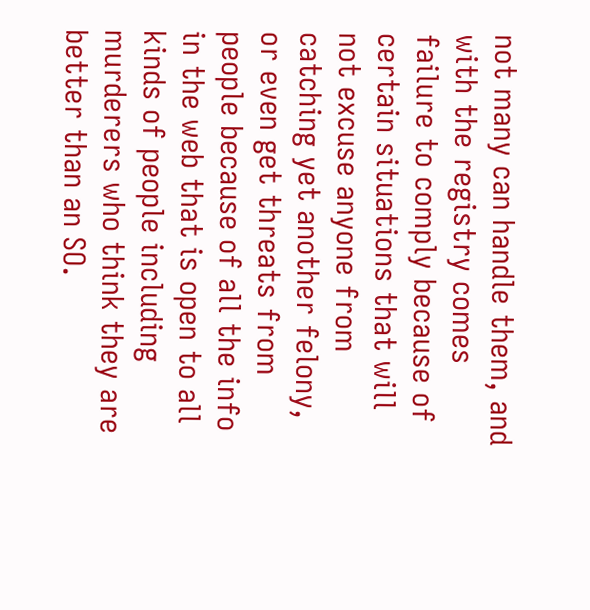not many can handle them, and with the registry comes failure to comply because of certain situations that will not excuse anyone from catching yet another felony, or even get threats from people because of all the info in the web that is open to all kinds of people including murderers who think they are better than an SO.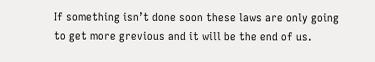If something isn’t done soon these laws are only going to get more grevious and it will be the end of us.